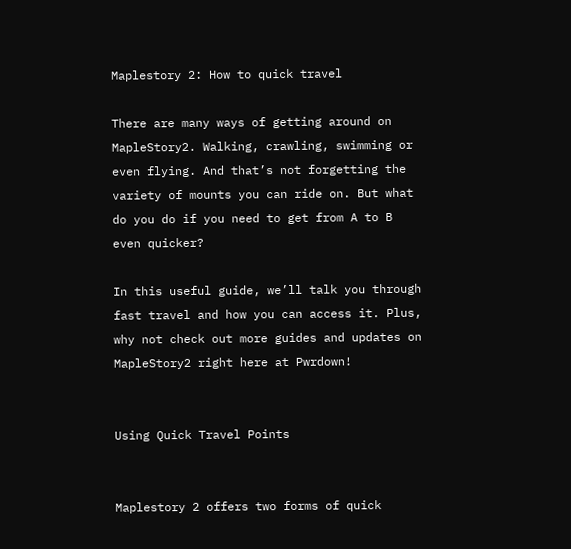Maplestory 2: How to quick travel

There are many ways of getting around on MapleStory2. Walking, crawling, swimming or even flying. And that’s not forgetting the variety of mounts you can ride on. But what do you do if you need to get from A to B even quicker?

In this useful guide, we’ll talk you through fast travel and how you can access it. Plus, why not check out more guides and updates on MapleStory2 right here at Pwrdown!


Using Quick Travel Points


Maplestory 2 offers two forms of quick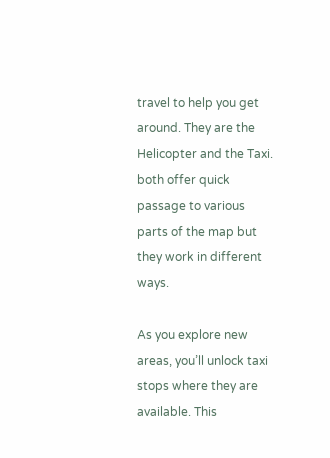travel to help you get around. They are the Helicopter and the Taxi. both offer quick passage to various parts of the map but they work in different ways.

As you explore new areas, you’ll unlock taxi stops where they are available. This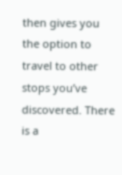then gives you the option to travel to other stops you’ve discovered. There is a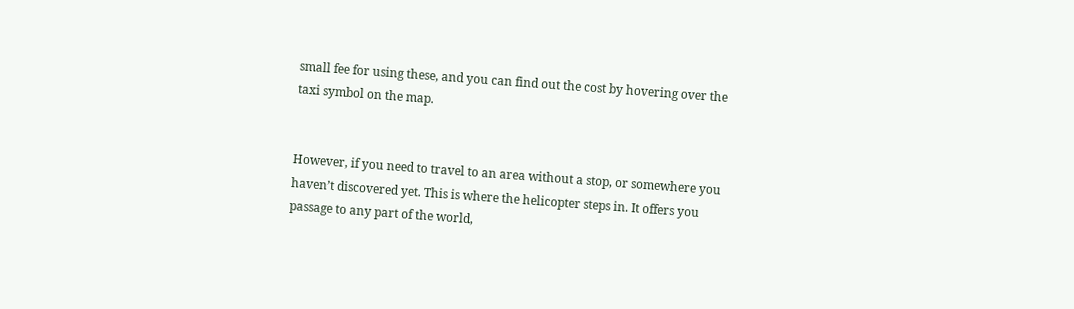small fee for using these, and you can find out the cost by hovering over the taxi symbol on the map.


However, if you need to travel to an area without a stop, or somewhere you haven’t discovered yet. This is where the helicopter steps in. It offers you passage to any part of the world,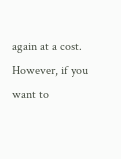again at a cost. However, if you want to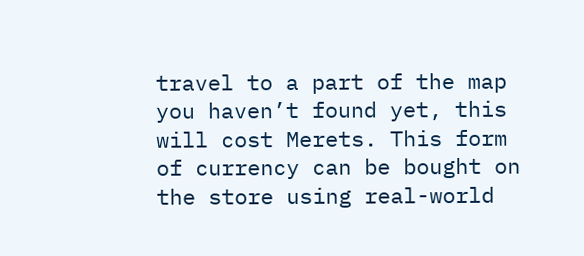travel to a part of the map you haven’t found yet, this will cost Merets. This form of currency can be bought on the store using real-world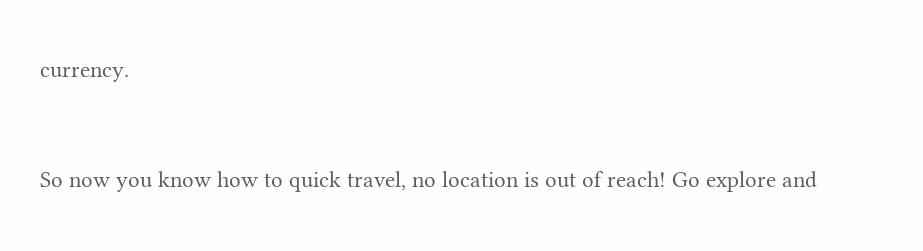currency.


So now you know how to quick travel, no location is out of reach! Go explore and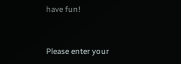have fun!


Please enter your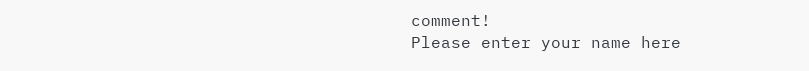comment!
Please enter your name here